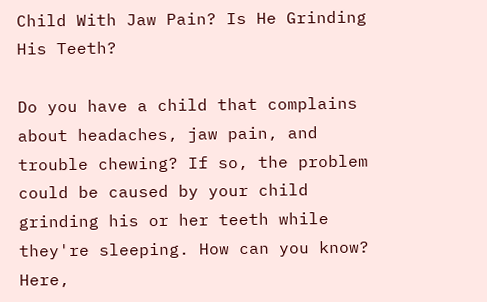Child With Jaw Pain? Is He Grinding His Teeth?

Do you have a child that complains about headaches, jaw pain, and trouble chewing? If so, the problem could be caused by your child grinding his or her teeth while they're sleeping. How can you know? Here,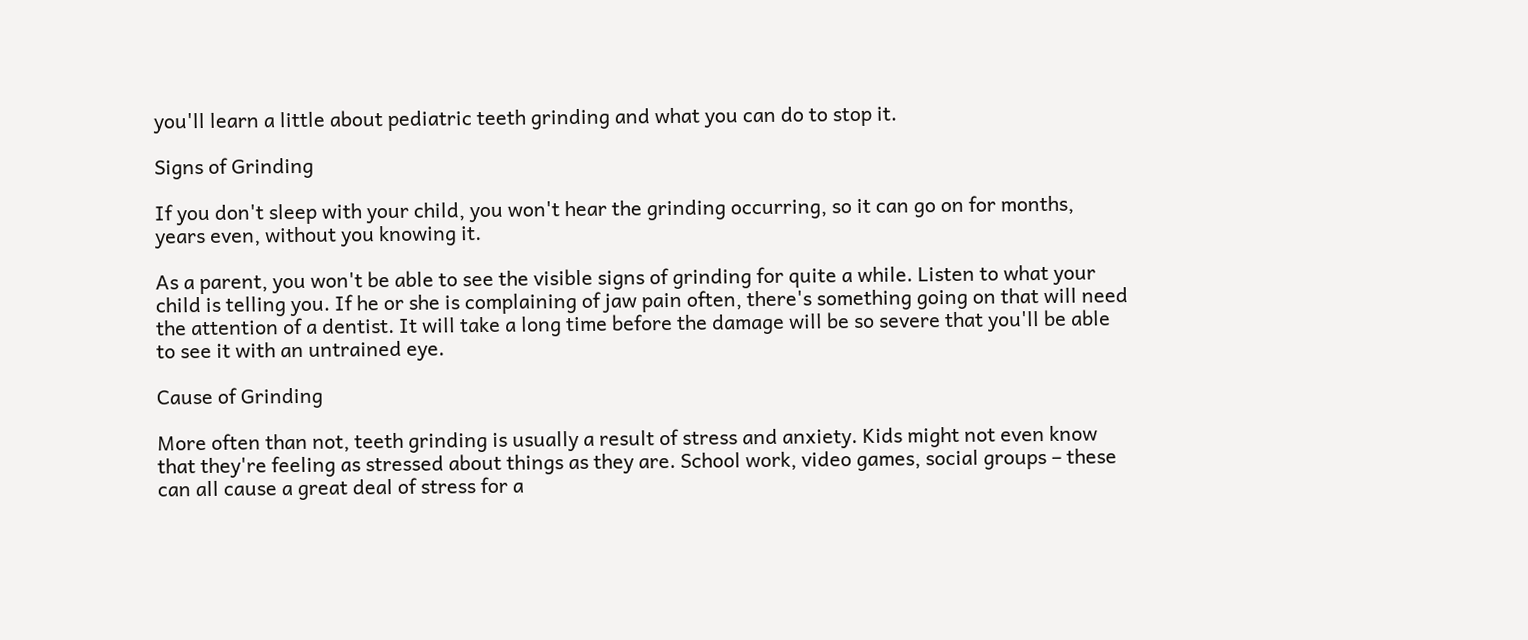you'll learn a little about pediatric teeth grinding and what you can do to stop it.

Signs of Grinding

If you don't sleep with your child, you won't hear the grinding occurring, so it can go on for months, years even, without you knowing it.

As a parent, you won't be able to see the visible signs of grinding for quite a while. Listen to what your child is telling you. If he or she is complaining of jaw pain often, there's something going on that will need the attention of a dentist. It will take a long time before the damage will be so severe that you'll be able to see it with an untrained eye.

Cause of Grinding

More often than not, teeth grinding is usually a result of stress and anxiety. Kids might not even know that they're feeling as stressed about things as they are. School work, video games, social groups – these can all cause a great deal of stress for a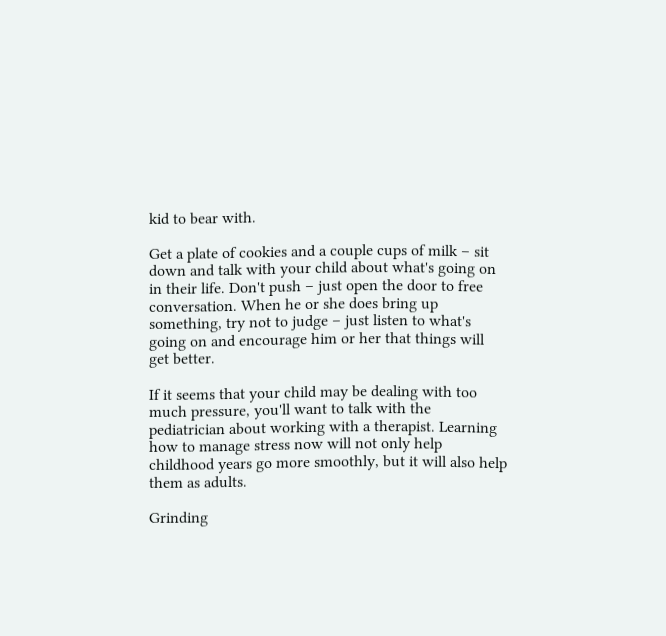kid to bear with.

Get a plate of cookies and a couple cups of milk – sit down and talk with your child about what's going on in their life. Don't push – just open the door to free conversation. When he or she does bring up something, try not to judge – just listen to what's going on and encourage him or her that things will get better.

If it seems that your child may be dealing with too much pressure, you'll want to talk with the pediatrician about working with a therapist. Learning how to manage stress now will not only help childhood years go more smoothly, but it will also help them as adults.

Grinding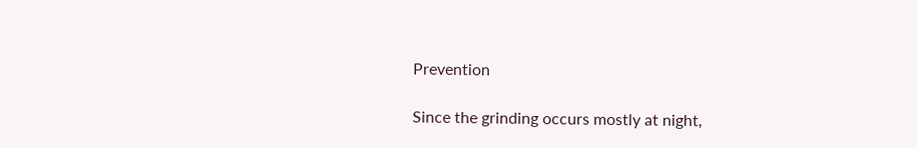Prevention

Since the grinding occurs mostly at night,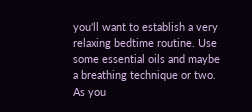you'll want to establish a very relaxing bedtime routine. Use some essential oils and maybe a breathing technique or two. As you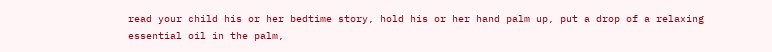read your child his or her bedtime story, hold his or her hand palm up, put a drop of a relaxing essential oil in the palm,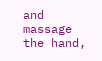and massage the hand,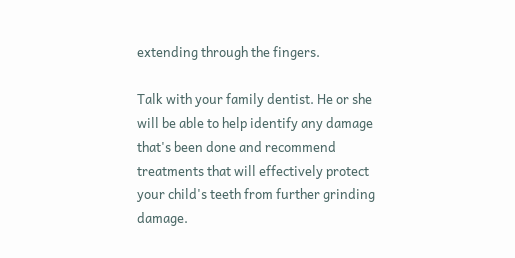extending through the fingers.

Talk with your family dentist. He or she will be able to help identify any damage that's been done and recommend treatments that will effectively protect your child's teeth from further grinding damage.